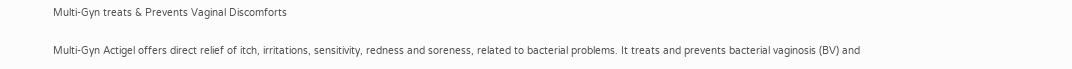Multi-Gyn treats & Prevents Vaginal Discomforts

Multi-Gyn Actigel offers direct relief of itch, irritations, sensitivity, redness and soreness, related to bacterial problems. It treats and prevents bacterial vaginosis (BV) and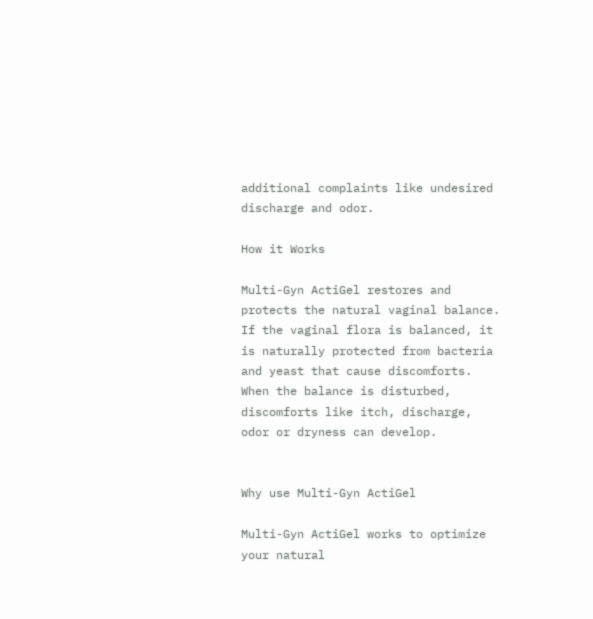additional complaints like undesired discharge and odor.

How it Works

Multi-Gyn ActiGel restores and protects the natural vaginal balance. If the vaginal flora is balanced, it is naturally protected from bacteria and yeast that cause discomforts. When the balance is disturbed, discomforts like itch, discharge, odor or dryness can develop.


Why use Multi-Gyn ActiGel

Multi-Gyn ActiGel works to optimize your natural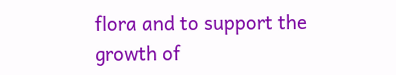flora and to support the growth of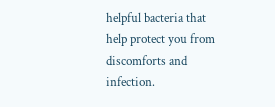helpful bacteria that help protect you from discomforts and infection.